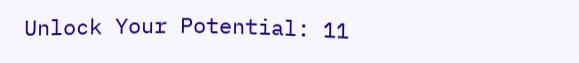Unlock Your Potential: 11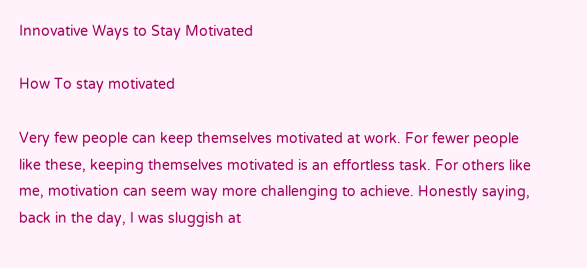Innovative Ways to Stay Motivated

How To stay motivated

Very few people can keep themselves motivated at work. For fewer people like these, keeping themselves motivated is an effortless task. For others like me, motivation can seem way more challenging to achieve. Honestly saying, back in the day, I was sluggish at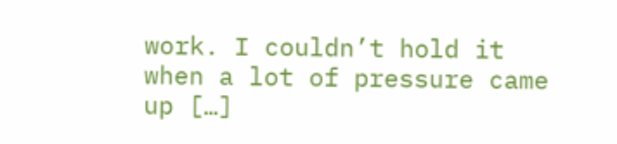work. I couldn’t hold it when a lot of pressure came up […]